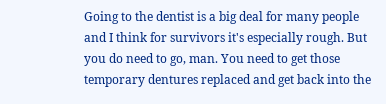Going to the dentist is a big deal for many people and I think for survivors it's especially rough. But you do need to go, man. You need to get those temporary dentures replaced and get back into the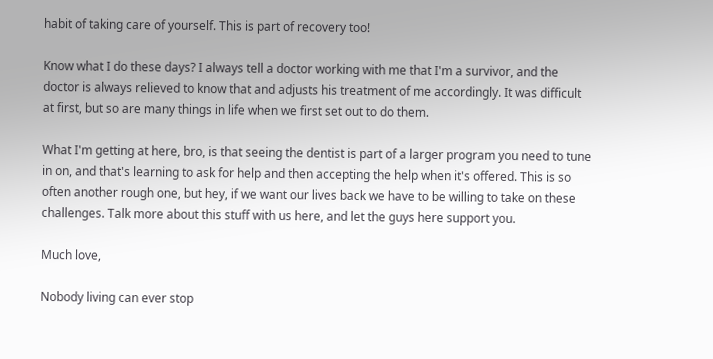habit of taking care of yourself. This is part of recovery too!

Know what I do these days? I always tell a doctor working with me that I'm a survivor, and the doctor is always relieved to know that and adjusts his treatment of me accordingly. It was difficult at first, but so are many things in life when we first set out to do them.

What I'm getting at here, bro, is that seeing the dentist is part of a larger program you need to tune in on, and that's learning to ask for help and then accepting the help when it's offered. This is so often another rough one, but hey, if we want our lives back we have to be willing to take on these challenges. Talk more about this stuff with us here, and let the guys here support you.

Much love,

Nobody living can ever stop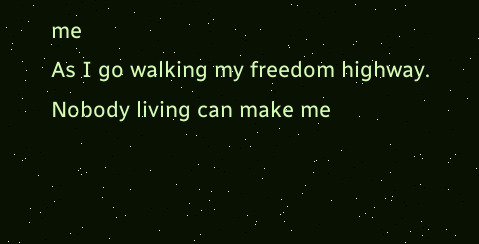me
As I go walking my freedom highway.
Nobody living can make me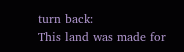turn back:
This land was made for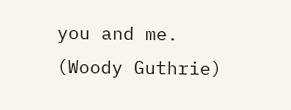you and me.
(Woody Guthrie)